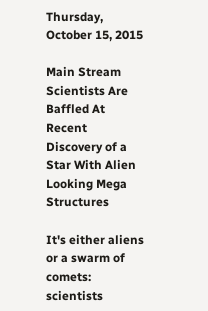Thursday, October 15, 2015

Main Stream Scientists Are Baffled At Recent Discovery of a Star With Alien Looking Mega Structures

It's either aliens or a swarm of comets: scientists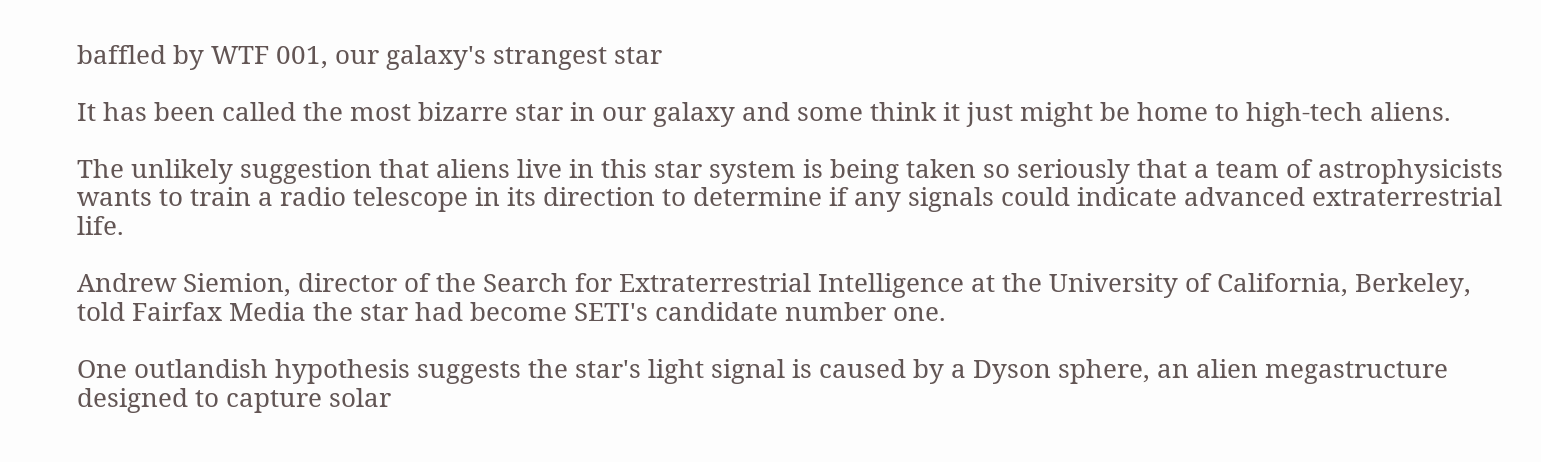baffled by WTF 001, our galaxy's strangest star

It has been called the most bizarre star in our galaxy and some think it just might be home to high-tech aliens.

The unlikely suggestion that aliens live in this star system is being taken so seriously that a team of astrophysicists wants to train a radio telescope in its direction to determine if any signals could indicate advanced extraterrestrial life.

Andrew Siemion, director of the Search for Extraterrestrial Intelligence at the University of California, Berkeley, told Fairfax Media the star had become SETI's candidate number one.

One outlandish hypothesis suggests the star's light signal is caused by a Dyson sphere, an alien megastructure designed to capture solar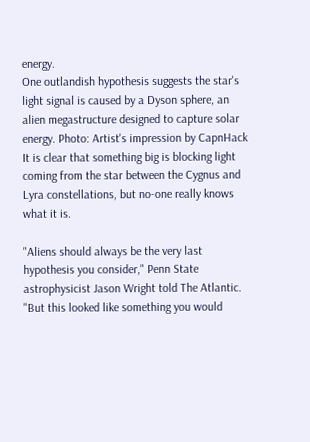energy.
One outlandish hypothesis suggests the star's light signal is caused by a Dyson sphere, an alien megastructure designed to capture solar energy. Photo: Artist's impression by CapnHack
It is clear that something big is blocking light coming from the star between the Cygnus and Lyra constellations, but no-one really knows what it is.

"Aliens should always be the very last hypothesis you consider," Penn State astrophysicist Jason Wright told The Atlantic. "But this looked like something you would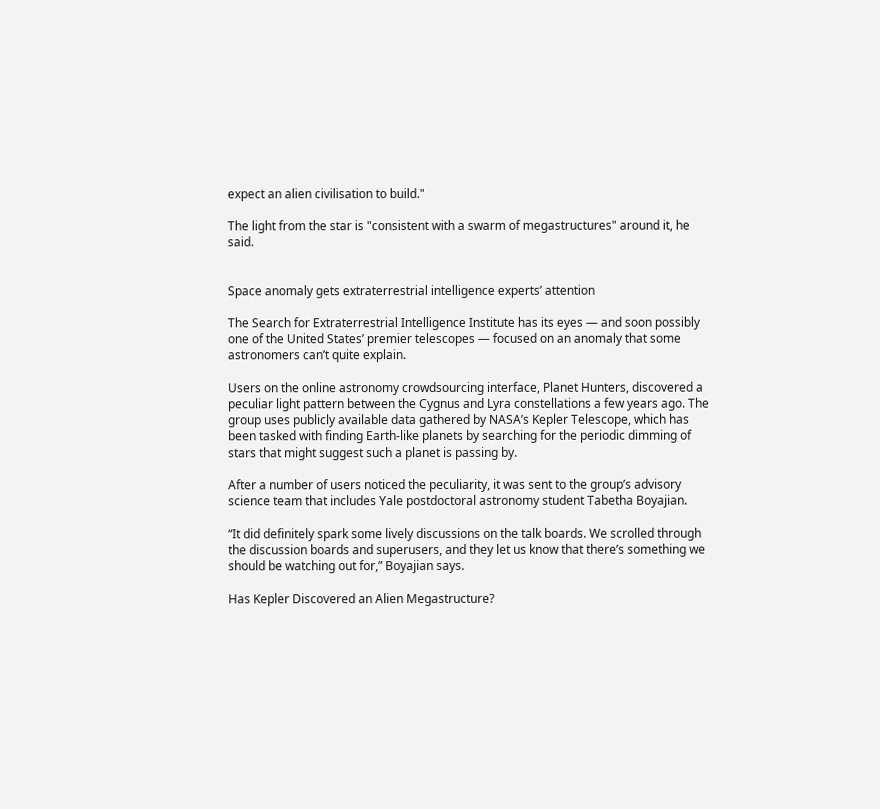expect an alien civilisation to build."

The light from the star is "consistent with a swarm of megastructures" around it, he said.


Space anomaly gets extraterrestrial intelligence experts’ attention

The Search for Extraterrestrial Intelligence Institute has its eyes — and soon possibly one of the United States’ premier telescopes — focused on an anomaly that some astronomers can’t quite explain.

Users on the online astronomy crowdsourcing interface, Planet Hunters, discovered a peculiar light pattern between the Cygnus and Lyra constellations a few years ago. The group uses publicly available data gathered by NASA’s Kepler Telescope, which has been tasked with finding Earth-like planets by searching for the periodic dimming of stars that might suggest such a planet is passing by.

After a number of users noticed the peculiarity, it was sent to the group’s advisory science team that includes Yale postdoctoral astronomy student Tabetha Boyajian.

“It did definitely spark some lively discussions on the talk boards. We scrolled through the discussion boards and superusers, and they let us know that there’s something we should be watching out for,” Boyajian says.

Has Kepler Discovered an Alien Megastructure?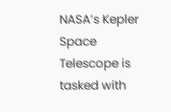NASA’s Kepler Space Telescope is tasked with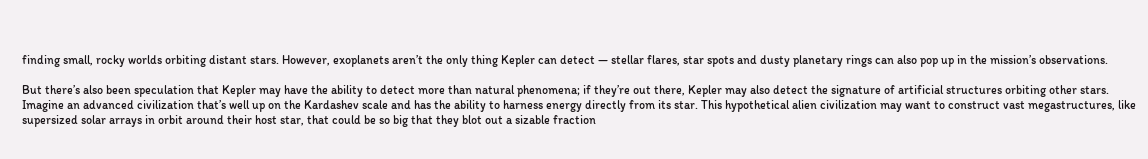finding small, rocky worlds orbiting distant stars. However, exoplanets aren’t the only thing Kepler can detect — stellar flares, star spots and dusty planetary rings can also pop up in the mission’s observations.

But there’s also been speculation that Kepler may have the ability to detect more than natural phenomena; if they’re out there, Kepler may also detect the signature of artificial structures orbiting other stars. Imagine an advanced civilization that’s well up on the Kardashev scale and has the ability to harness energy directly from its star. This hypothetical alien civilization may want to construct vast megastructures, like supersized solar arrays in orbit around their host star, that could be so big that they blot out a sizable fraction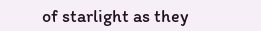of starlight as they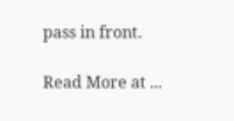pass in front.

Read More at ...